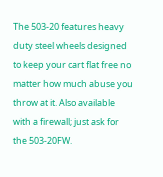The 503-20 features heavy duty steel wheels designed to keep your cart flat free no matter how much abuse you throw at it. Also available with a firewall; just ask for the 503-20FW.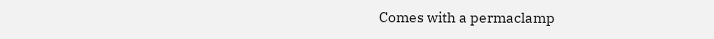Comes with a permaclamp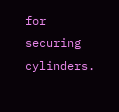for securing cylinders.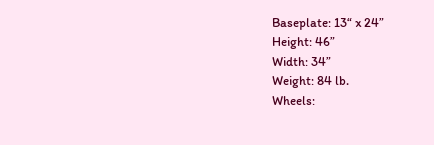Baseplate: 13“ x 24”
Height: 46”
Width: 34”
Weight: 84 lb.
Wheels: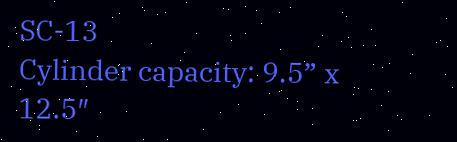SC-13
Cylinder capacity: 9.5” x 12.5″